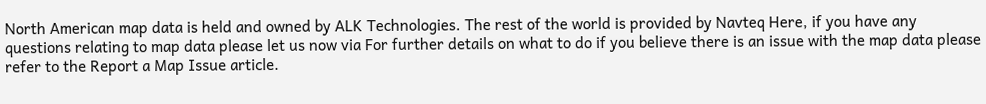North American map data is held and owned by ALK Technologies. The rest of the world is provided by Navteq Here, if you have any questions relating to map data please let us now via For further details on what to do if you believe there is an issue with the map data please refer to the Report a Map Issue article.